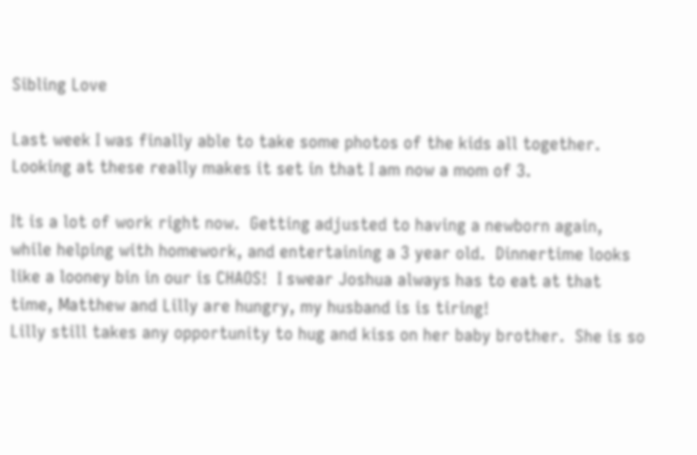Sibling Love

Last week I was finally able to take some photos of the kids all together.  Looking at these really makes it set in that I am now a mom of 3.

It is a lot of work right now.  Getting adjusted to having a newborn again, while helping with homework, and entertaining a 3 year old.  Dinnertime looks like a looney bin in our is CHAOS!  I swear Joshua always has to eat at that time, Matthew and Lilly are hungry, my husband is is tiring!
Lilly still takes any opportunity to hug and kiss on her baby brother.  She is so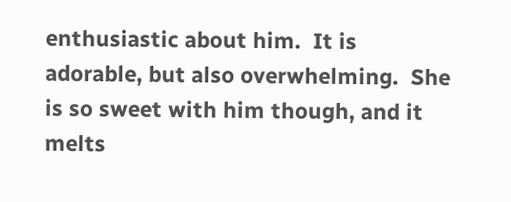enthusiastic about him.  It is adorable, but also overwhelming.  She is so sweet with him though, and it melts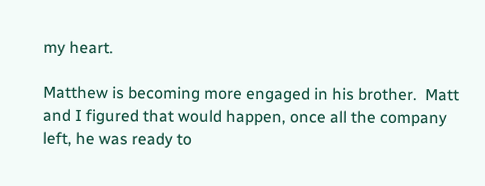my heart.

Matthew is becoming more engaged in his brother.  Matt and I figured that would happen, once all the company left, he was ready to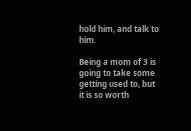hold him, and talk to him.

Being a mom of 3 is going to take some getting used to, but it is so worth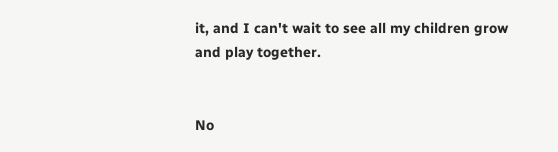it, and I can't wait to see all my children grow and play together.


No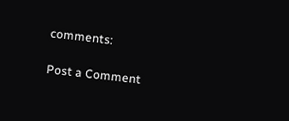comments:

Post a Comment